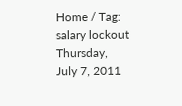Home / Tag: salary lockout
Thursday, July 7, 2011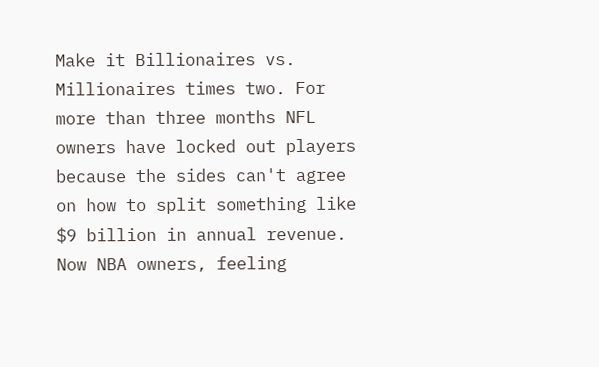Make it Billionaires vs. Millionaires times two. For more than three months NFL owners have locked out players because the sides can't agree on how to split something like $9 billion in annual revenue. Now NBA owners, feeling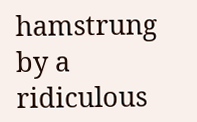hamstrung by a ridiculous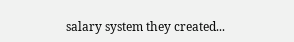salary system they created...